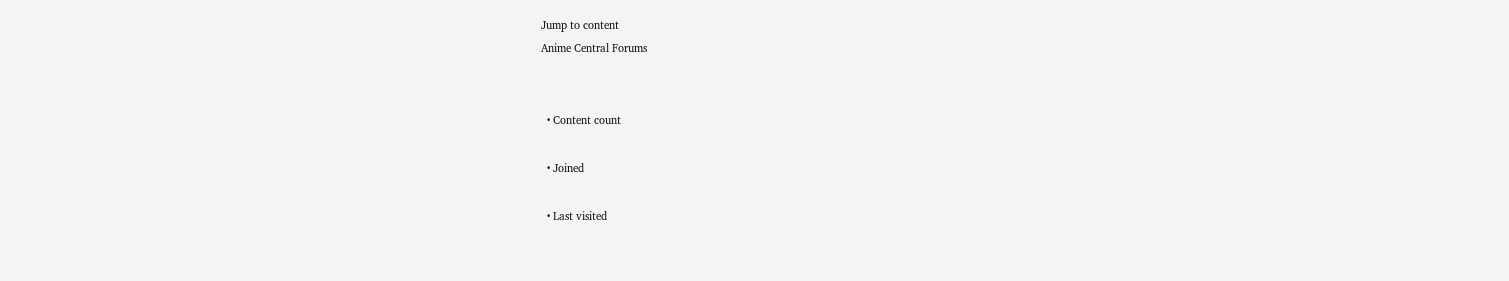Jump to content
Anime Central Forums


  • Content count

  • Joined

  • Last visited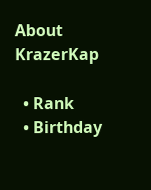About KrazerKap

  • Rank
  • Birthday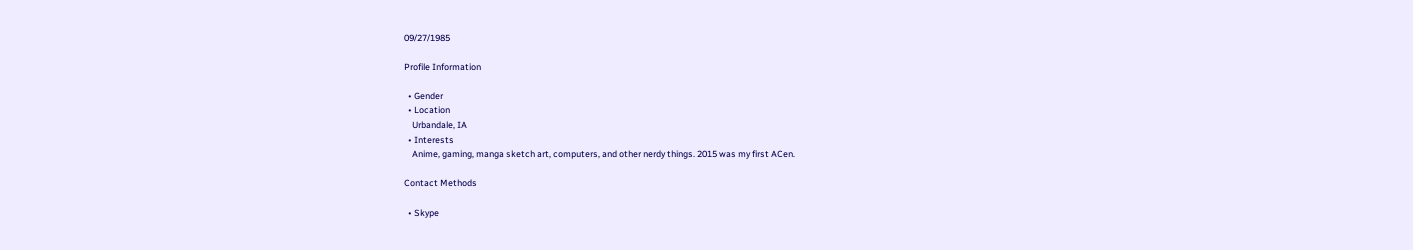09/27/1985

Profile Information

  • Gender
  • Location
    Urbandale, IA
  • Interests
    Anime, gaming, manga sketch art, computers, and other nerdy things. 2015 was my first ACen.

Contact Methods

  • Skype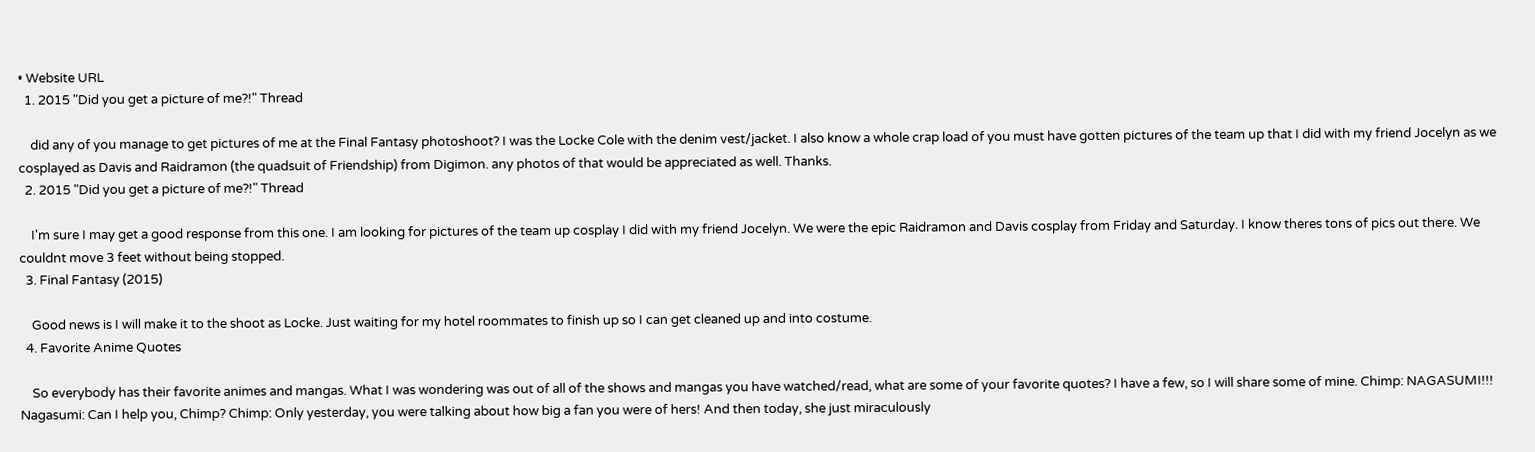• Website URL
  1. 2015 "Did you get a picture of me?!" Thread

    did any of you manage to get pictures of me at the Final Fantasy photoshoot? I was the Locke Cole with the denim vest/jacket. I also know a whole crap load of you must have gotten pictures of the team up that I did with my friend Jocelyn as we cosplayed as Davis and Raidramon (the quadsuit of Friendship) from Digimon. any photos of that would be appreciated as well. Thanks.
  2. 2015 "Did you get a picture of me?!" Thread

    I'm sure I may get a good response from this one. I am looking for pictures of the team up cosplay I did with my friend Jocelyn. We were the epic Raidramon and Davis cosplay from Friday and Saturday. I know theres tons of pics out there. We couldnt move 3 feet without being stopped.
  3. Final Fantasy (2015)

    Good news is I will make it to the shoot as Locke. Just waiting for my hotel roommates to finish up so I can get cleaned up and into costume.
  4. Favorite Anime Quotes

    So everybody has their favorite animes and mangas. What I was wondering was out of all of the shows and mangas you have watched/read, what are some of your favorite quotes? I have a few, so I will share some of mine. Chimp: NAGASUMI!!! Nagasumi: Can I help you, Chimp? Chimp: Only yesterday, you were talking about how big a fan you were of hers! And then today, she just miraculously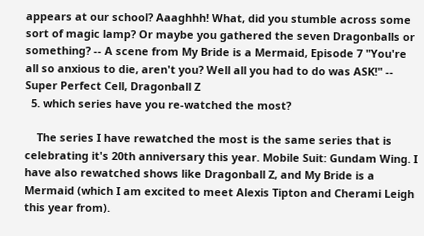appears at our school? Aaaghhh! What, did you stumble across some sort of magic lamp? Or maybe you gathered the seven Dragonballs or something? -- A scene from My Bride is a Mermaid, Episode 7 "You're all so anxious to die, aren't you? Well all you had to do was ASK!" -- Super Perfect Cell, Dragonball Z
  5. which series have you re-watched the most?

    The series I have rewatched the most is the same series that is celebrating it's 20th anniversary this year. Mobile Suit: Gundam Wing. I have also rewatched shows like Dragonball Z, and My Bride is a Mermaid (which I am excited to meet Alexis Tipton and Cherami Leigh this year from).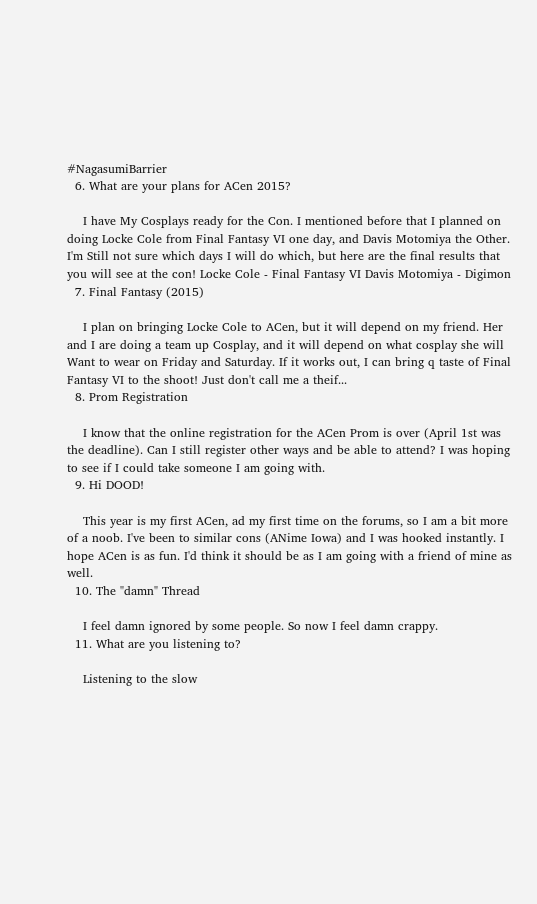#NagasumiBarrier
  6. What are your plans for ACen 2015?

    I have My Cosplays ready for the Con. I mentioned before that I planned on doing Locke Cole from Final Fantasy VI one day, and Davis Motomiya the Other. I'm Still not sure which days I will do which, but here are the final results that you will see at the con! Locke Cole - Final Fantasy VI Davis Motomiya - Digimon
  7. Final Fantasy (2015)

    I plan on bringing Locke Cole to ACen, but it will depend on my friend. Her and I are doing a team up Cosplay, and it will depend on what cosplay she will Want to wear on Friday and Saturday. If it works out, I can bring q taste of Final Fantasy VI to the shoot! Just don't call me a theif...
  8. Prom Registration

    I know that the online registration for the ACen Prom is over (April 1st was the deadline). Can I still register other ways and be able to attend? I was hoping to see if I could take someone I am going with.
  9. Hi DOOD!

    This year is my first ACen, ad my first time on the forums, so I am a bit more of a noob. I've been to similar cons (ANime Iowa) and I was hooked instantly. I hope ACen is as fun. I'd think it should be as I am going with a friend of mine as well.
  10. The "damn" Thread

    I feel damn ignored by some people. So now I feel damn crappy.
  11. What are you listening to?

    Listening to the slow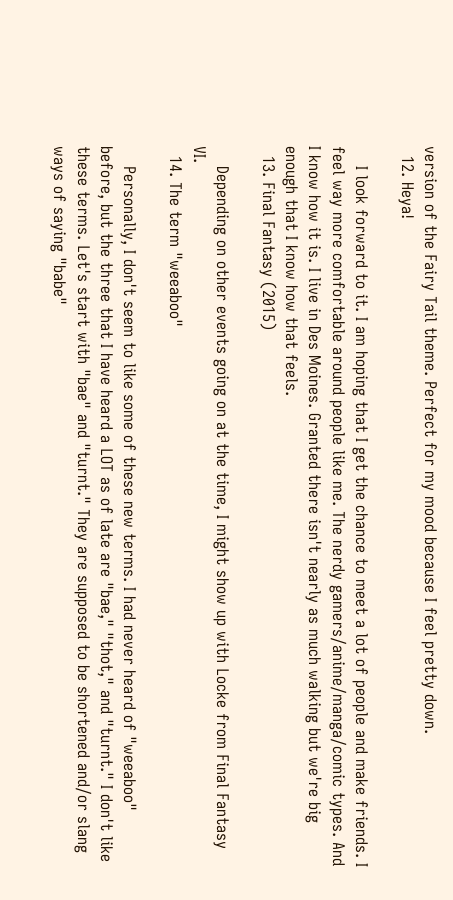version of the Fairy Tail theme. Perfect for my mood because I feel pretty down.
  12. Heya!

    I look forward to it. I am hoping that I get the chance to meet a lot of people and make friends. I feel way more comfortable around people like me. The nerdy gamers/anime/manga/comic types. And I know how it is. I live in Des Moines. Granted there isn't nearly as much walking but we're big enough that I know how that feels.
  13. Final Fantasy (2015)

    Depending on other events going on at the time, I might show up with Locke from Final Fantasy VI.
  14. The term "weeaboo"

    Personally, I don't seem to like some of these new terms. I had never heard of "weeaboo" before, but the three that I have heard a LOT as of late are "bae," "thot," and "turnt." I don't like these terms. Let's start with "bae" and "turnt." They are supposed to be shortened and/or slang ways of saying "babe"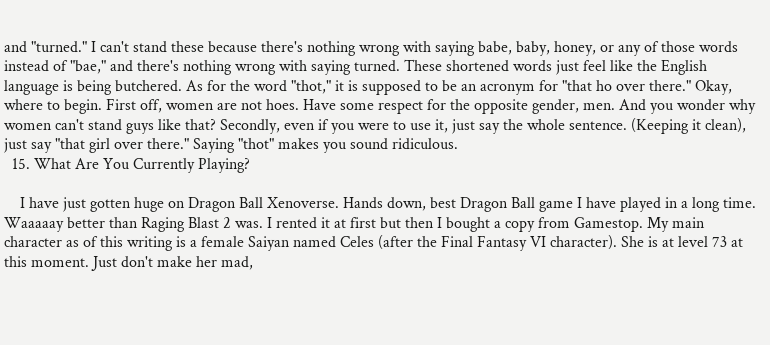and "turned." I can't stand these because there's nothing wrong with saying babe, baby, honey, or any of those words instead of "bae," and there's nothing wrong with saying turned. These shortened words just feel like the English language is being butchered. As for the word "thot," it is supposed to be an acronym for "that ho over there." Okay, where to begin. First off, women are not hoes. Have some respect for the opposite gender, men. And you wonder why women can't stand guys like that? Secondly, even if you were to use it, just say the whole sentence. (Keeping it clean), just say "that girl over there." Saying "thot" makes you sound ridiculous.
  15. What Are You Currently Playing?

    I have just gotten huge on Dragon Ball Xenoverse. Hands down, best Dragon Ball game I have played in a long time. Waaaaay better than Raging Blast 2 was. I rented it at first but then I bought a copy from Gamestop. My main character as of this writing is a female Saiyan named Celes (after the Final Fantasy VI character). She is at level 73 at this moment. Just don't make her mad,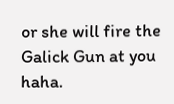or she will fire the Galick Gun at you haha.